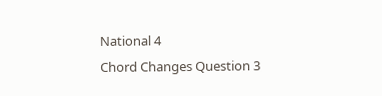National 4
Chord Changes Question 3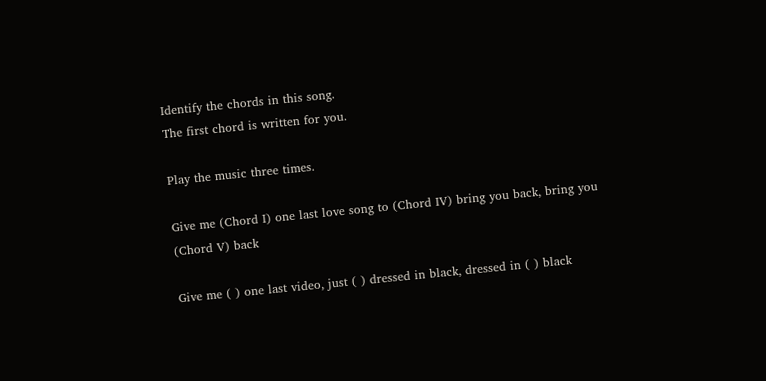Identify the chords in this song.
The first chord is written for you.

Play the music three times.

Give me (Chord I) one last love song to (Chord IV) bring you back, bring you (Chord V) back

Give me ( ) one last video, just ( ) dressed in black, dressed in ( ) black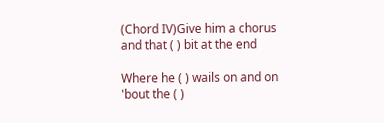(Chord IV)Give him a chorus and that ( ) bit at the end

Where he ( ) wails on and on 'bout the ( )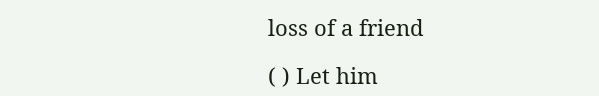loss of a friend

( ) Let him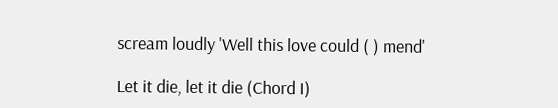scream loudly 'Well this love could ( ) mend'

Let it die, let it die (Chord I)